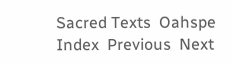Sacred Texts  Oahspe  Index  Previous  Next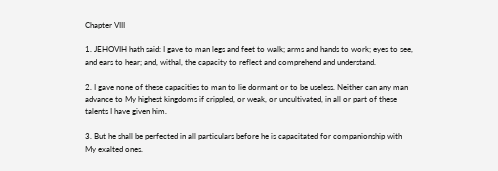Chapter VIII

1. JEHOVIH hath said: I gave to man legs and feet to walk; arms and hands to work; eyes to see, and ears to hear; and, withal, the capacity to reflect and comprehend and understand.

2. I gave none of these capacities to man to lie dormant or to be useless. Neither can any man advance to My highest kingdoms if crippled, or weak, or uncultivated, in all or part of these talents I have given him.

3. But he shall be perfected in all particulars before he is capacitated for companionship with My exalted ones.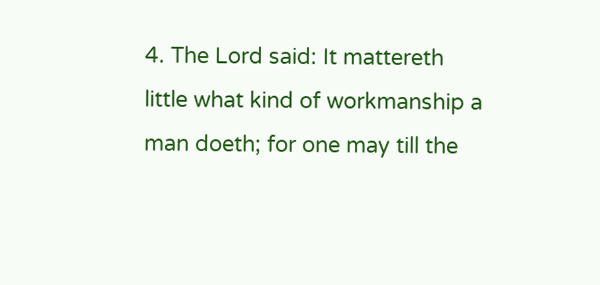4. The Lord said: It mattereth little what kind of workmanship a man doeth; for one may till the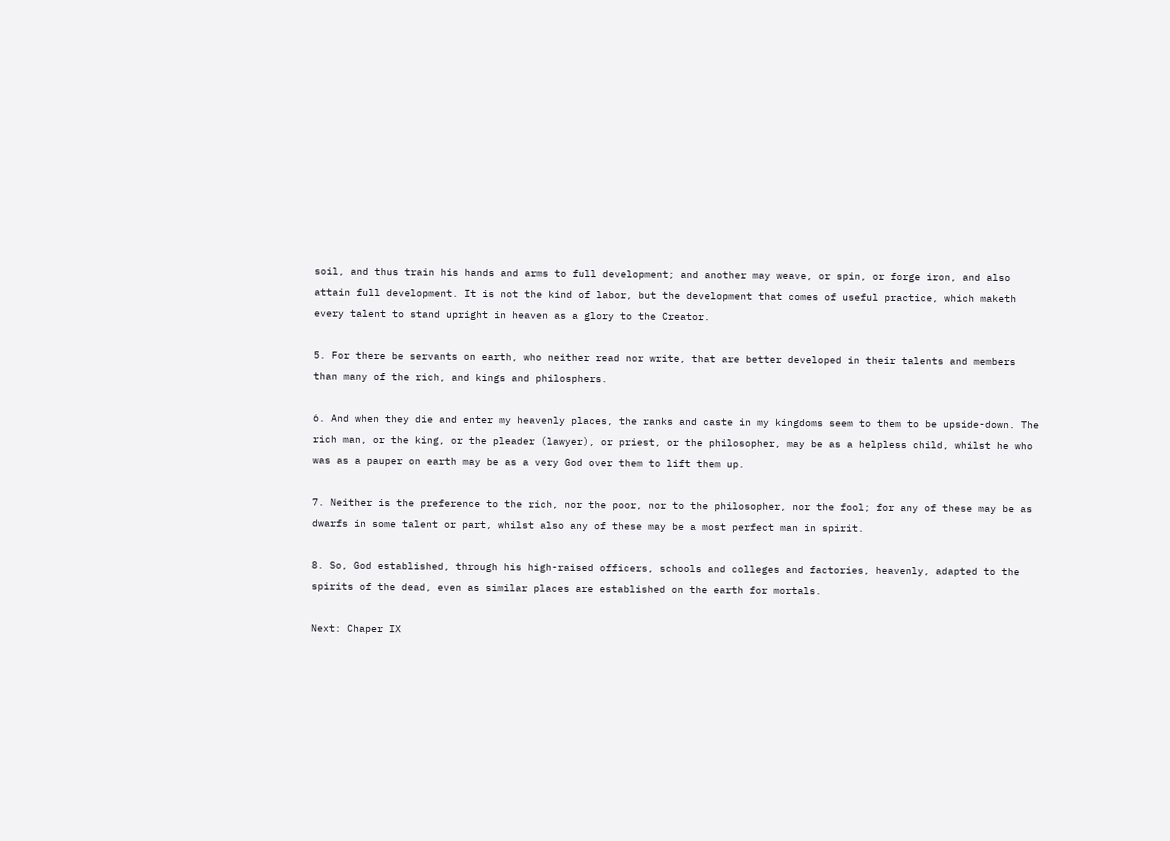soil, and thus train his hands and arms to full development; and another may weave, or spin, or forge iron, and also attain full development. It is not the kind of labor, but the development that comes of useful practice, which maketh every talent to stand upright in heaven as a glory to the Creator.

5. For there be servants on earth, who neither read nor write, that are better developed in their talents and members than many of the rich, and kings and philosphers.

6. And when they die and enter my heavenly places, the ranks and caste in my kingdoms seem to them to be upside-down. The rich man, or the king, or the pleader (lawyer), or priest, or the philosopher, may be as a helpless child, whilst he who was as a pauper on earth may be as a very God over them to lift them up.

7. Neither is the preference to the rich, nor the poor, nor to the philosopher, nor the fool; for any of these may be as dwarfs in some talent or part, whilst also any of these may be a most perfect man in spirit.

8. So, God established, through his high-raised officers, schools and colleges and factories, heavenly, adapted to the spirits of the dead, even as similar places are established on the earth for mortals.

Next: Chaper IX